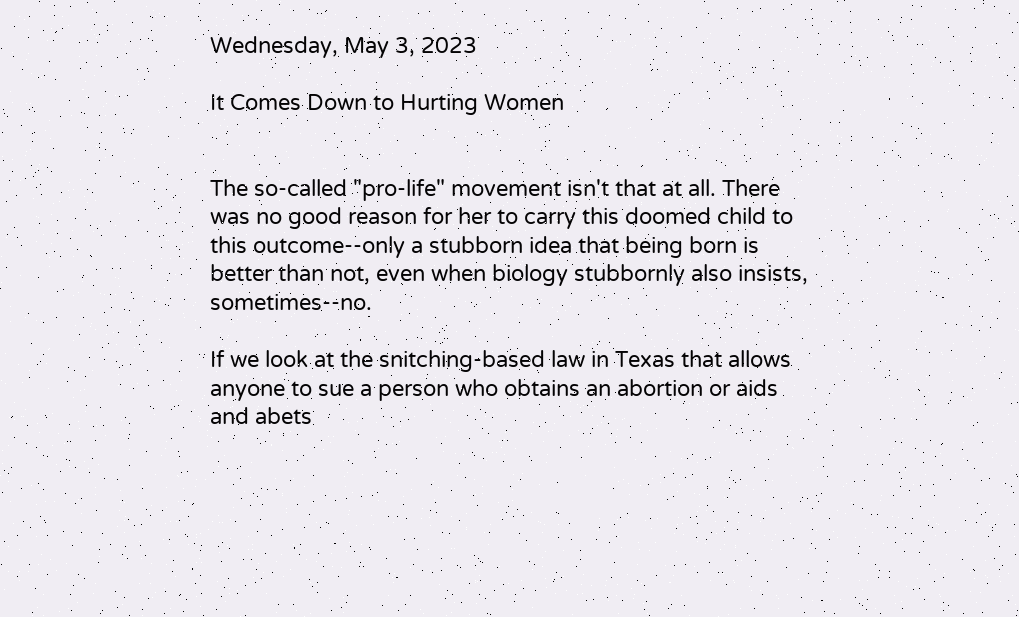Wednesday, May 3, 2023

It Comes Down to Hurting Women


The so-called "pro-life" movement isn't that at all. There was no good reason for her to carry this doomed child to this outcome--only a stubborn idea that being born is better than not, even when biology stubbornly also insists, sometimes--no.

If we look at the snitching-based law in Texas that allows anyone to sue a person who obtains an abortion or aids and abets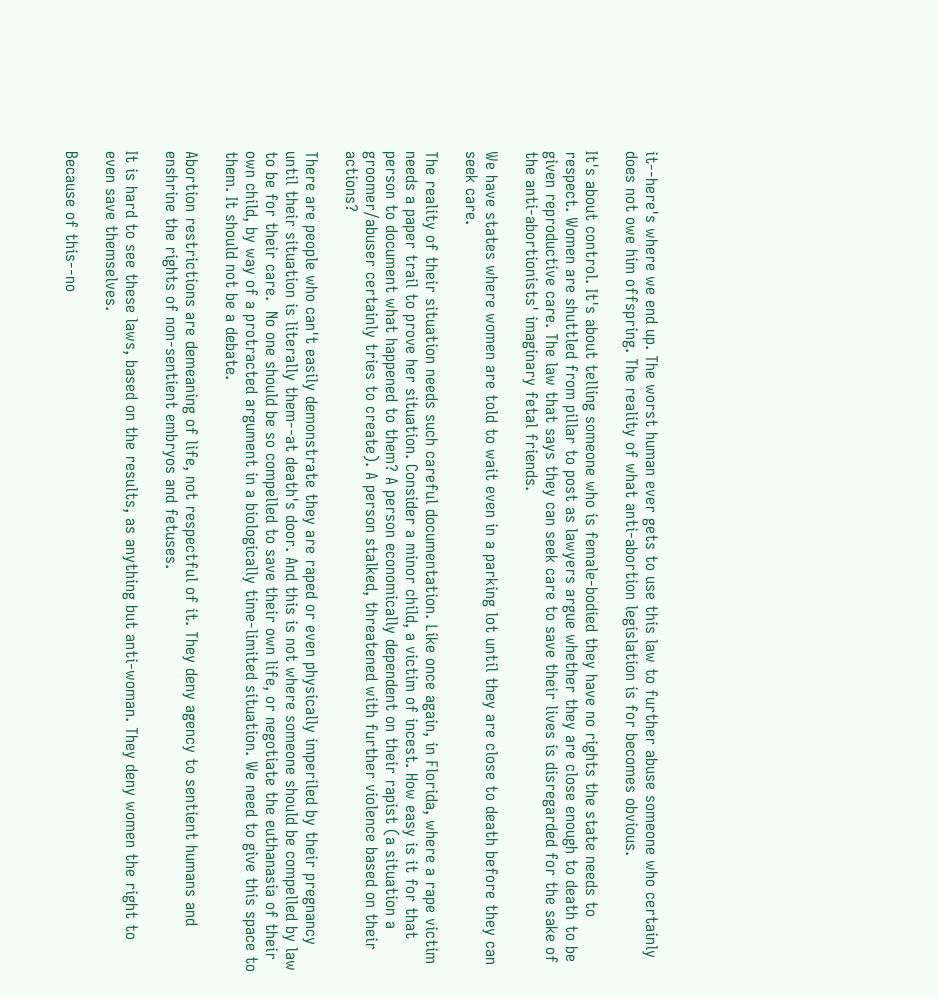it--here's where we end up. The worst human ever gets to use this law to further abuse someone who certainly does not owe him offspring. The reality of what anti-abortion legislation is for becomes obvious.

It's about control. It's about telling someone who is female-bodied they have no rights the state needs to respect. Women are shuttled from pillar to post as lawyers argue whether they are close enough to death to be given reproductive care. The law that says they can seek care to save their lives is disregarded for the sake of the anti-abortionists' imaginary fetal friends.

We have states where women are told to wait even in a parking lot until they are close to death before they can seek care.

The reality of their situation needs such careful documentation. Like once again, in Florida, where a rape victim needs a paper trail to prove her situation. Consider a minor child, a victim of incest. How easy is it for that person to document what happened to them? A person economically dependent on their rapist (a situation a groomer/abuser certainly tries to create). A person stalked, threatened with further violence based on their actions?

There are people who can't easily demonstrate they are raped or even physically imperiled by their pregnancy until their situation is literally them--at death's door. And this is not where someone should be compelled by law to be for their care.  No one should be so compelled to save their own life, or negotiate the euthanasia of their own child, by way of a protracted argument in a biologically time-limited situation. We need to give this space to them. It should not be a debate.

Abortion restrictions are demeaning of life, not respectful of it. They deny agency to sentient humans and enshrine the rights of non-sentient embryos and fetuses.

It is hard to see these laws, based on the results, as anything but anti-woman. They deny women the right to even save themselves.

Because of this--no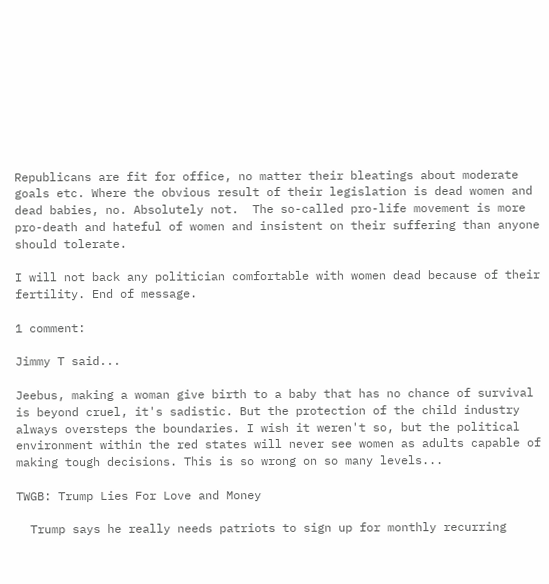Republicans are fit for office, no matter their bleatings about moderate goals etc. Where the obvious result of their legislation is dead women and dead babies, no. Absolutely not.  The so-called pro-life movement is more pro-death and hateful of women and insistent on their suffering than anyone should tolerate.

I will not back any politician comfortable with women dead because of their fertility. End of message.

1 comment:

Jimmy T said...

Jeebus, making a woman give birth to a baby that has no chance of survival is beyond cruel, it's sadistic. But the protection of the child industry always oversteps the boundaries. I wish it weren't so, but the political environment within the red states will never see women as adults capable of making tough decisions. This is so wrong on so many levels...

TWGB: Trump Lies For Love and Money

  Trump says he really needs patriots to sign up for monthly recurring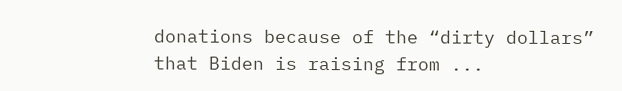donations because of the “dirty dollars” that Biden is raising from ...